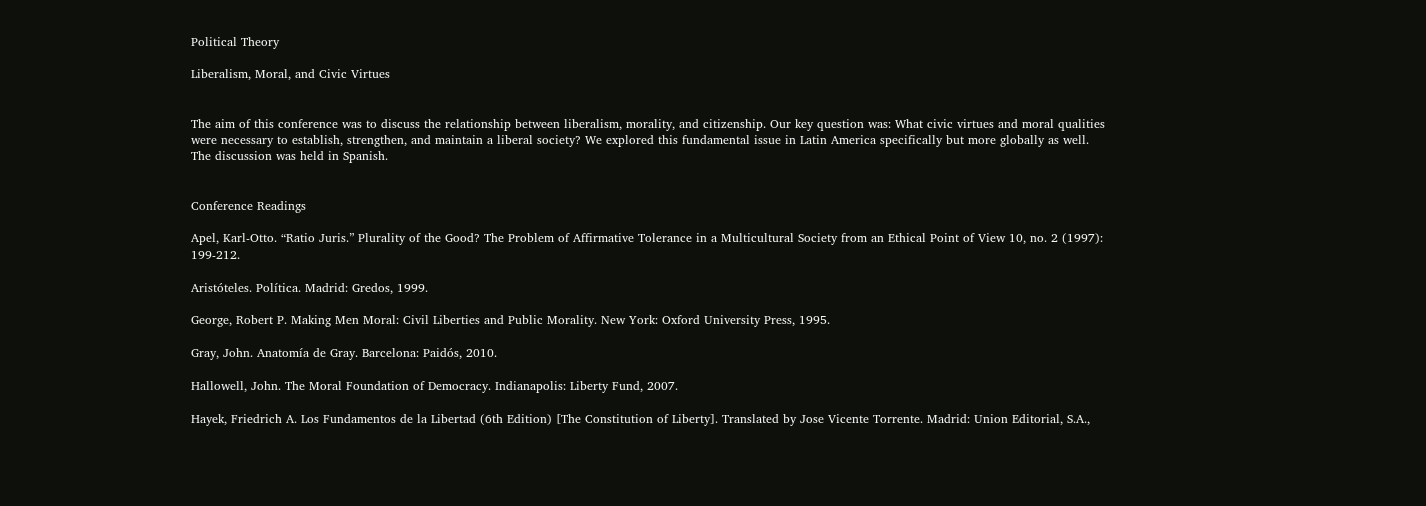Political Theory

Liberalism, Moral, and Civic Virtues


The aim of this conference was to discuss the relationship between liberalism, morality, and citizenship. Our key question was: What civic virtues and moral qualities were necessary to establish, strengthen, and maintain a liberal society? We explored this fundamental issue in Latin America specifically but more globally as well. The discussion was held in Spanish.


Conference Readings

Apel, Karl-Otto. “Ratio Juris.” Plurality of the Good? The Problem of Affirmative Tolerance in a Multicultural Society from an Ethical Point of View 10, no. 2 (1997): 199-212.

Aristóteles. Política. Madrid: Gredos, 1999.

George, Robert P. Making Men Moral: Civil Liberties and Public Morality. New York: Oxford University Press, 1995.

Gray, John. Anatomía de Gray. Barcelona: Paidós, 2010.

Hallowell, John. The Moral Foundation of Democracy. Indianapolis: Liberty Fund, 2007.

Hayek, Friedrich A. Los Fundamentos de la Libertad (6th Edition) [The Constitution of Liberty]. Translated by Jose Vicente Torrente. Madrid: Union Editorial, S.A.,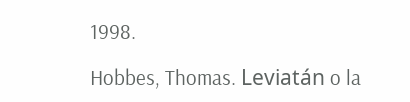1998.

Hobbes, Thomas. Leviatán o la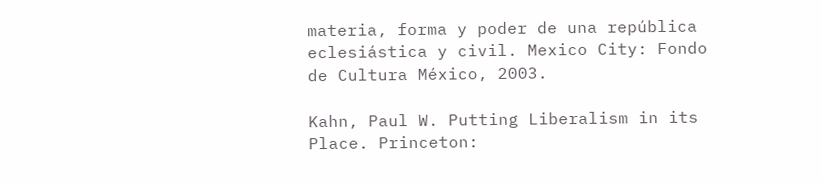materia, forma y poder de una república eclesiástica y civil. Mexico City: Fondo de Cultura México, 2003.

Kahn, Paul W. Putting Liberalism in its Place. Princeton: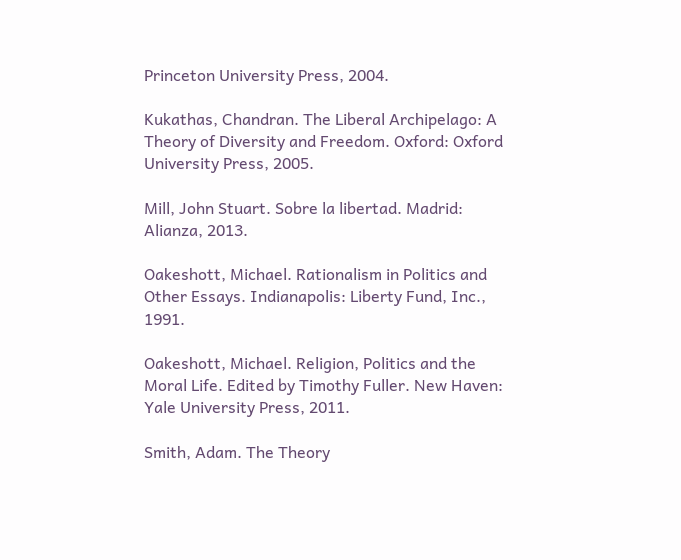Princeton University Press, 2004.

Kukathas, Chandran. The Liberal Archipelago: A Theory of Diversity and Freedom. Oxford: Oxford University Press, 2005.

Mill, John Stuart. Sobre la libertad. Madrid: Alianza, 2013.

Oakeshott, Michael. Rationalism in Politics and Other Essays. Indianapolis: Liberty Fund, Inc., 1991.

Oakeshott, Michael. Religion, Politics and the Moral Life. Edited by Timothy Fuller. New Haven: Yale University Press, 2011.

Smith, Adam. The Theory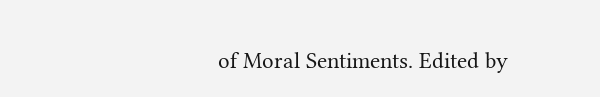of Moral Sentiments. Edited by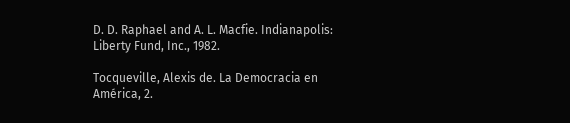D. D. Raphael and A. L. Macfie. Indianapolis: Liberty Fund, Inc., 1982.

Tocqueville, Alexis de. La Democracia en América, 2.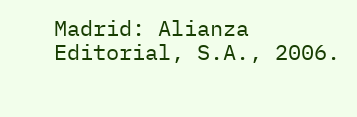Madrid: Alianza Editorial, S.A., 2006.